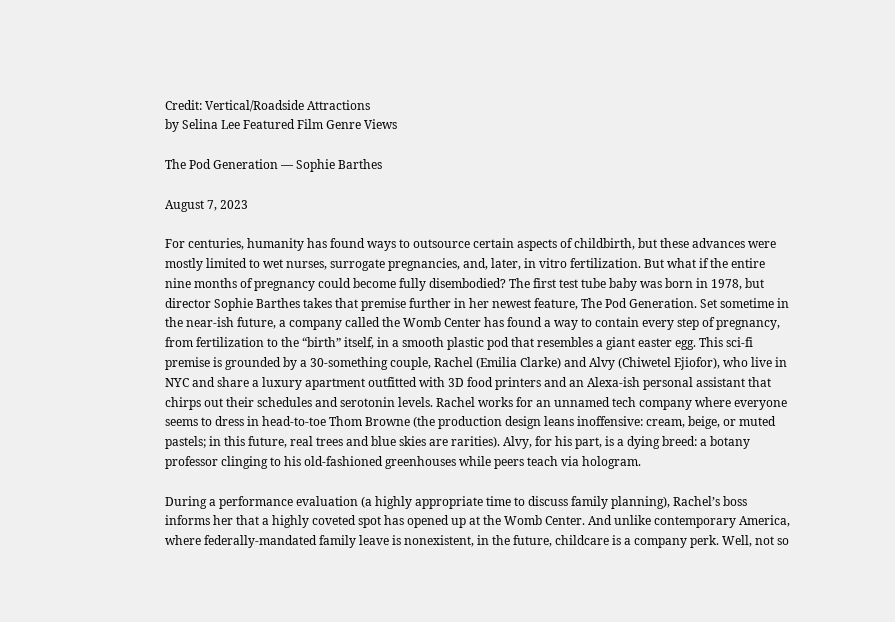Credit: Vertical/Roadside Attractions
by Selina Lee Featured Film Genre Views

The Pod Generation — Sophie Barthes

August 7, 2023

For centuries, humanity has found ways to outsource certain aspects of childbirth, but these advances were mostly limited to wet nurses, surrogate pregnancies, and, later, in vitro fertilization. But what if the entire nine months of pregnancy could become fully disembodied? The first test tube baby was born in 1978, but director Sophie Barthes takes that premise further in her newest feature, The Pod Generation. Set sometime in the near-ish future, a company called the Womb Center has found a way to contain every step of pregnancy, from fertilization to the “birth” itself, in a smooth plastic pod that resembles a giant easter egg. This sci-fi premise is grounded by a 30-something couple, Rachel (Emilia Clarke) and Alvy (Chiwetel Ejiofor), who live in NYC and share a luxury apartment outfitted with 3D food printers and an Alexa-ish personal assistant that chirps out their schedules and serotonin levels. Rachel works for an unnamed tech company where everyone seems to dress in head-to-toe Thom Browne (the production design leans inoffensive: cream, beige, or muted pastels; in this future, real trees and blue skies are rarities). Alvy, for his part, is a dying breed: a botany professor clinging to his old-fashioned greenhouses while peers teach via hologram.

During a performance evaluation (a highly appropriate time to discuss family planning), Rachel’s boss informs her that a highly coveted spot has opened up at the Womb Center. And unlike contemporary America, where federally-mandated family leave is nonexistent, in the future, childcare is a company perk. Well, not so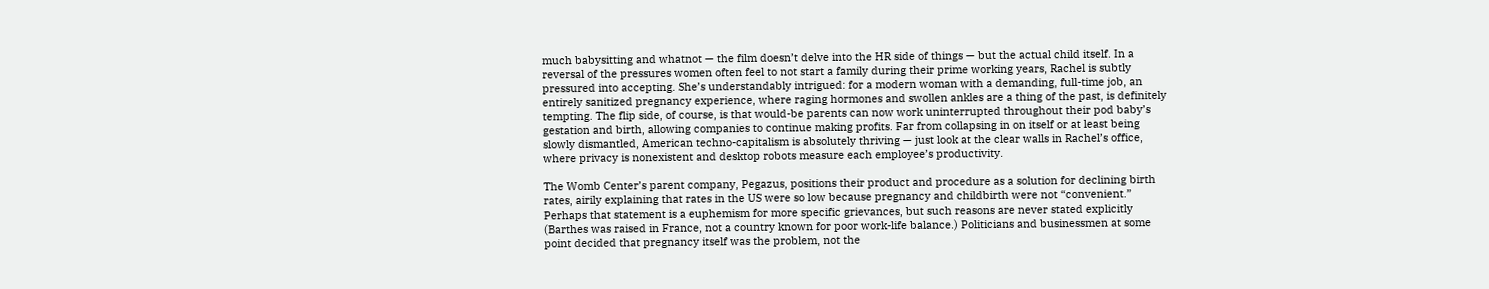much babysitting and whatnot — the film doesn’t delve into the HR side of things — but the actual child itself. In a reversal of the pressures women often feel to not start a family during their prime working years, Rachel is subtly pressured into accepting. She’s understandably intrigued: for a modern woman with a demanding, full-time job, an entirely sanitized pregnancy experience, where raging hormones and swollen ankles are a thing of the past, is definitely tempting. The flip side, of course, is that would-be parents can now work uninterrupted throughout their pod baby’s gestation and birth, allowing companies to continue making profits. Far from collapsing in on itself or at least being slowly dismantled, American techno-capitalism is absolutely thriving — just look at the clear walls in Rachel’s office, where privacy is nonexistent and desktop robots measure each employee’s productivity.

The Womb Center’s parent company, Pegazus, positions their product and procedure as a solution for declining birth rates, airily explaining that rates in the US were so low because pregnancy and childbirth were not “convenient.” Perhaps that statement is a euphemism for more specific grievances, but such reasons are never stated explicitly (Barthes was raised in France, not a country known for poor work-life balance.) Politicians and businessmen at some point decided that pregnancy itself was the problem, not the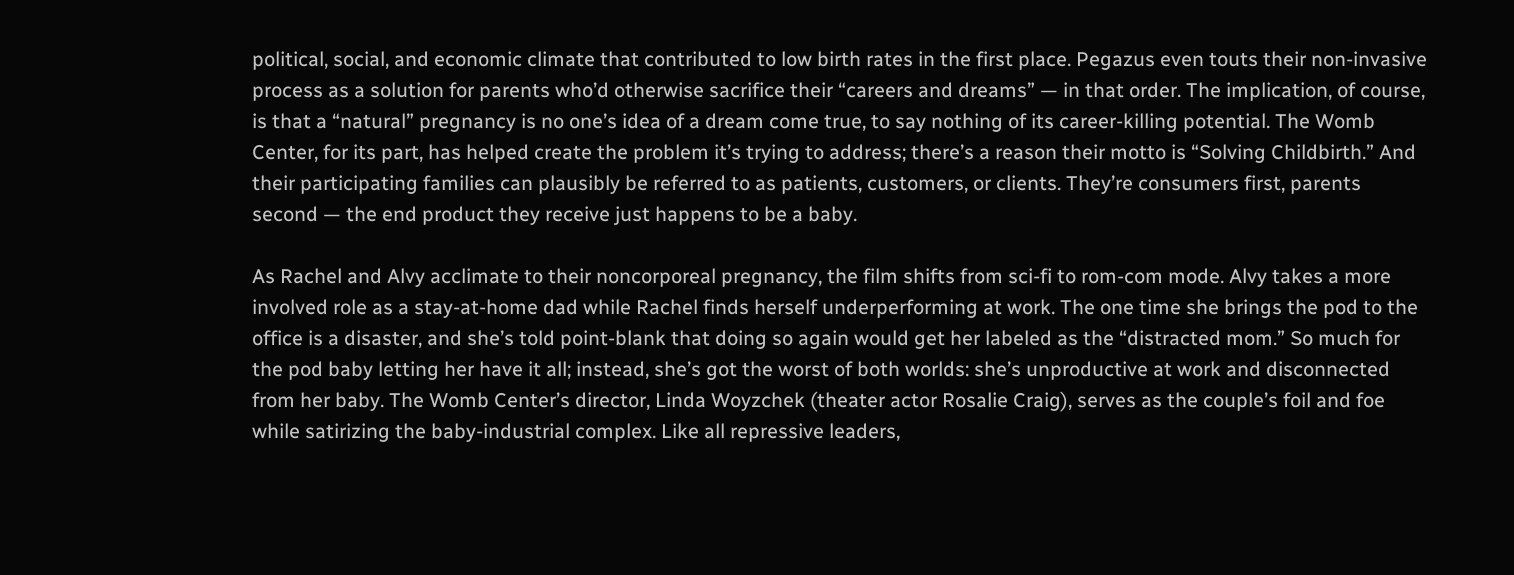political, social, and economic climate that contributed to low birth rates in the first place. Pegazus even touts their non-invasive process as a solution for parents who’d otherwise sacrifice their “careers and dreams” — in that order. The implication, of course, is that a “natural” pregnancy is no one’s idea of a dream come true, to say nothing of its career-killing potential. The Womb Center, for its part, has helped create the problem it’s trying to address; there’s a reason their motto is “Solving Childbirth.” And their participating families can plausibly be referred to as patients, customers, or clients. They’re consumers first, parents second — the end product they receive just happens to be a baby.

As Rachel and Alvy acclimate to their noncorporeal pregnancy, the film shifts from sci-fi to rom-com mode. Alvy takes a more involved role as a stay-at-home dad while Rachel finds herself underperforming at work. The one time she brings the pod to the office is a disaster, and she’s told point-blank that doing so again would get her labeled as the “distracted mom.” So much for the pod baby letting her have it all; instead, she’s got the worst of both worlds: she’s unproductive at work and disconnected from her baby. The Womb Center’s director, Linda Woyzchek (theater actor Rosalie Craig), serves as the couple’s foil and foe while satirizing the baby-industrial complex. Like all repressive leaders,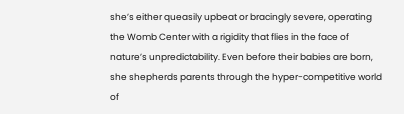she’s either queasily upbeat or bracingly severe, operating the Womb Center with a rigidity that flies in the face of nature’s unpredictability. Even before their babies are born, she shepherds parents through the hyper-competitive world of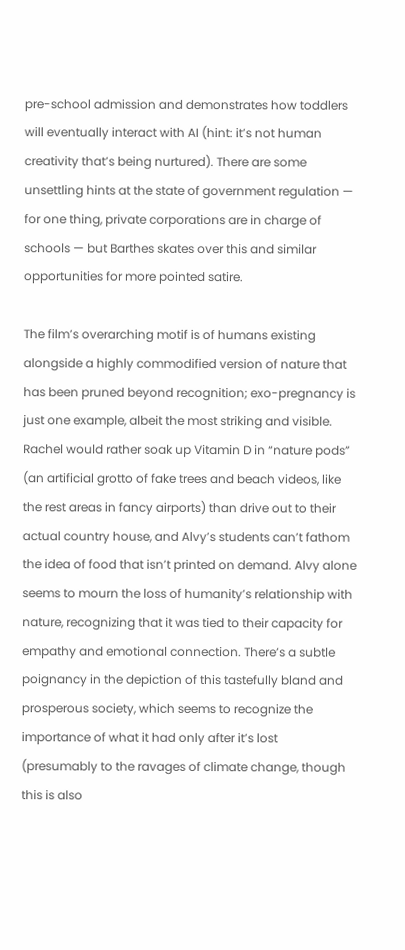pre-school admission and demonstrates how toddlers will eventually interact with AI (hint: it’s not human creativity that’s being nurtured). There are some unsettling hints at the state of government regulation — for one thing, private corporations are in charge of schools — but Barthes skates over this and similar opportunities for more pointed satire.

The film’s overarching motif is of humans existing alongside a highly commodified version of nature that has been pruned beyond recognition; exo-pregnancy is just one example, albeit the most striking and visible. Rachel would rather soak up Vitamin D in “nature pods” (an artificial grotto of fake trees and beach videos, like the rest areas in fancy airports) than drive out to their actual country house, and Alvy’s students can’t fathom the idea of food that isn’t printed on demand. Alvy alone seems to mourn the loss of humanity’s relationship with nature, recognizing that it was tied to their capacity for empathy and emotional connection. There’s a subtle poignancy in the depiction of this tastefully bland and prosperous society, which seems to recognize the importance of what it had only after it’s lost (presumably to the ravages of climate change, though this is also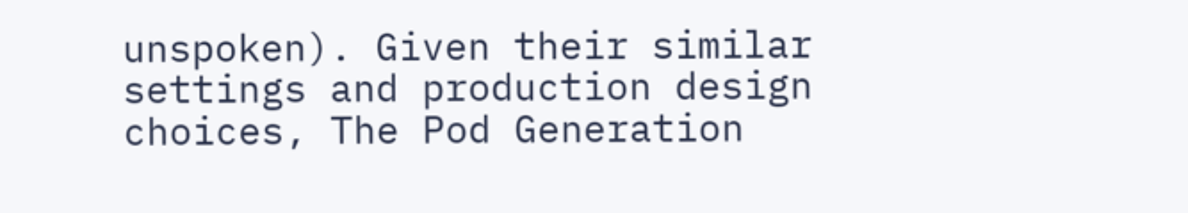unspoken). Given their similar settings and production design choices, The Pod Generation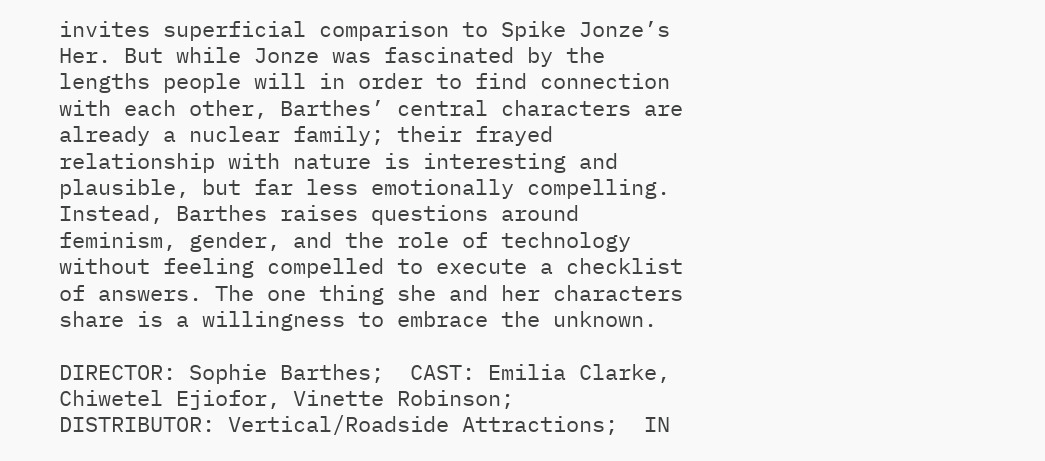invites superficial comparison to Spike Jonze’s Her. But while Jonze was fascinated by the lengths people will in order to find connection with each other, Barthes’ central characters are already a nuclear family; their frayed relationship with nature is interesting and plausible, but far less emotionally compelling. Instead, Barthes raises questions around feminism, gender, and the role of technology without feeling compelled to execute a checklist of answers. The one thing she and her characters share is a willingness to embrace the unknown.

DIRECTOR: Sophie Barthes;  CAST: Emilia Clarke, Chiwetel Ejiofor, Vinette Robinson;  DISTRIBUTOR: Vertical/Roadside Attractions;  IN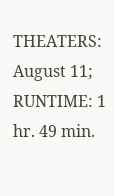THEATERS: August 11;  RUNTIME: 1 hr. 49 min.